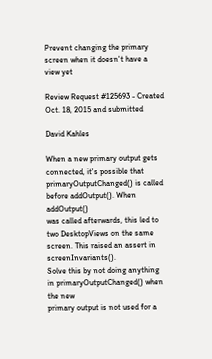Prevent changing the primary screen when it doesn't have a view yet

Review Request #125693 - Created Oct. 18, 2015 and submitted

David Kahles

When a new primary output gets connected, it's possible that
primaryOutputChanged() is called before addOutput(). When addOutput()
was called afterwards, this led to two DesktopViews on the same
screen. This raised an assert in screenInvariants().
Solve this by not doing anything in primaryOutputChanged() when the new
primary output is not used for a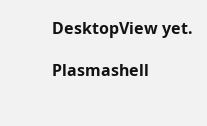DesktopView yet.

Plasmashell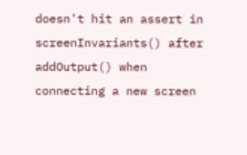doesn't hit an assert in screenInvariants() after addOutput() when connecting a new screen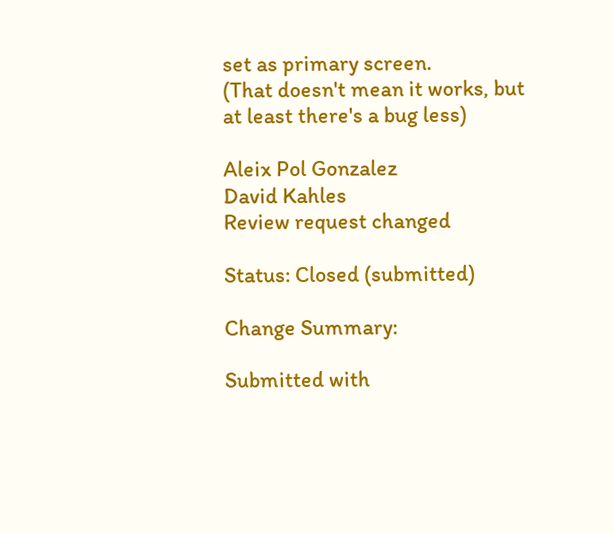set as primary screen.
(That doesn't mean it works, but at least there's a bug less)

Aleix Pol Gonzalez
David Kahles
Review request changed

Status: Closed (submitted)

Change Summary:

Submitted with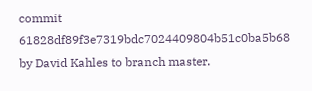commit 61828df89f3e7319bdc7024409804b51c0ba5b68 by David Kahles to branch master.